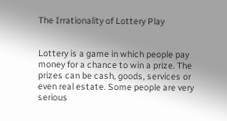The Irrationality of Lottery Play


Lottery is a game in which people pay money for a chance to win a prize. The prizes can be cash, goods, services or even real estate. Some people are very serious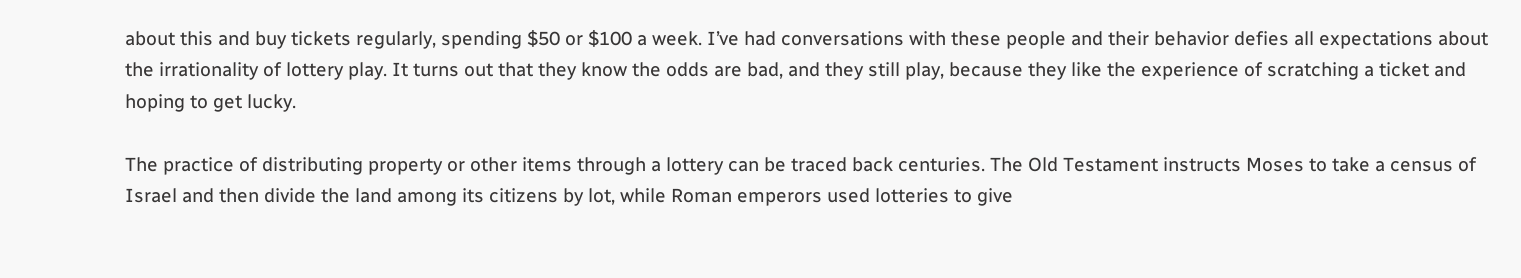about this and buy tickets regularly, spending $50 or $100 a week. I’ve had conversations with these people and their behavior defies all expectations about the irrationality of lottery play. It turns out that they know the odds are bad, and they still play, because they like the experience of scratching a ticket and hoping to get lucky.

The practice of distributing property or other items through a lottery can be traced back centuries. The Old Testament instructs Moses to take a census of Israel and then divide the land among its citizens by lot, while Roman emperors used lotteries to give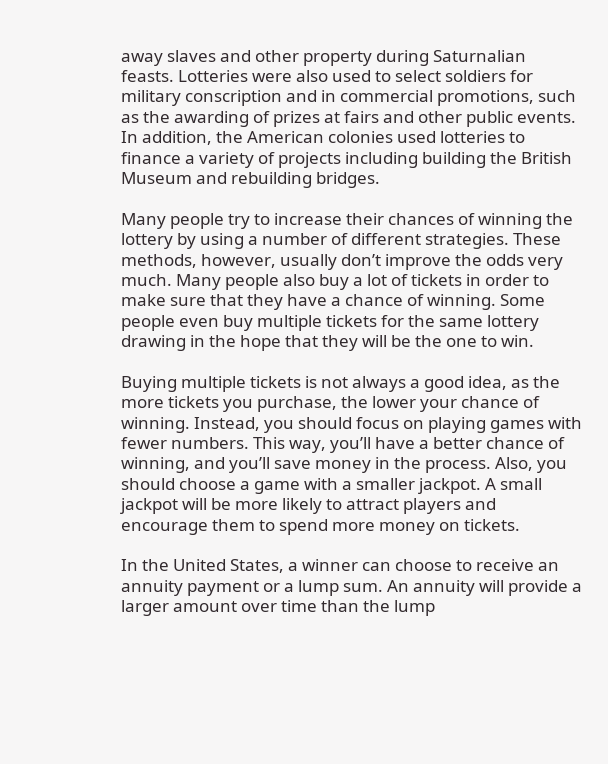away slaves and other property during Saturnalian feasts. Lotteries were also used to select soldiers for military conscription and in commercial promotions, such as the awarding of prizes at fairs and other public events. In addition, the American colonies used lotteries to finance a variety of projects including building the British Museum and rebuilding bridges.

Many people try to increase their chances of winning the lottery by using a number of different strategies. These methods, however, usually don’t improve the odds very much. Many people also buy a lot of tickets in order to make sure that they have a chance of winning. Some people even buy multiple tickets for the same lottery drawing in the hope that they will be the one to win.

Buying multiple tickets is not always a good idea, as the more tickets you purchase, the lower your chance of winning. Instead, you should focus on playing games with fewer numbers. This way, you’ll have a better chance of winning, and you’ll save money in the process. Also, you should choose a game with a smaller jackpot. A small jackpot will be more likely to attract players and encourage them to spend more money on tickets.

In the United States, a winner can choose to receive an annuity payment or a lump sum. An annuity will provide a larger amount over time than the lump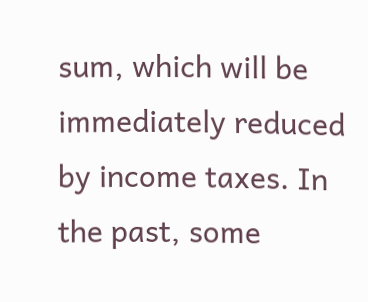sum, which will be immediately reduced by income taxes. In the past, some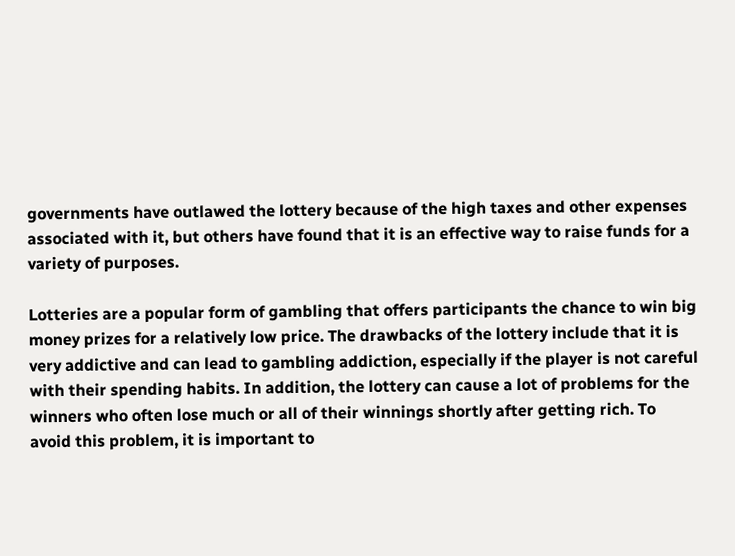governments have outlawed the lottery because of the high taxes and other expenses associated with it, but others have found that it is an effective way to raise funds for a variety of purposes.

Lotteries are a popular form of gambling that offers participants the chance to win big money prizes for a relatively low price. The drawbacks of the lottery include that it is very addictive and can lead to gambling addiction, especially if the player is not careful with their spending habits. In addition, the lottery can cause a lot of problems for the winners who often lose much or all of their winnings shortly after getting rich. To avoid this problem, it is important to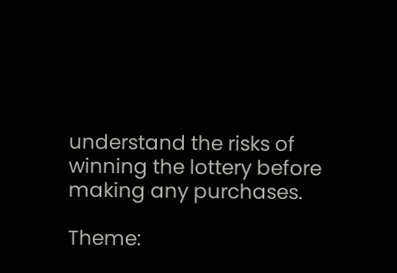understand the risks of winning the lottery before making any purchases.

Theme: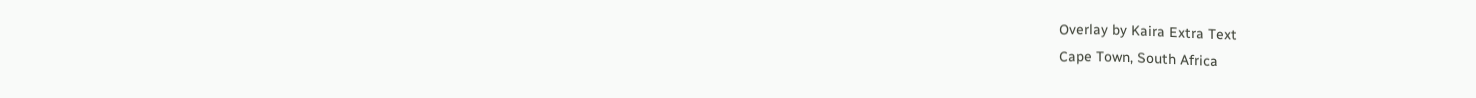Overlay by Kaira Extra Text
Cape Town, South Africa